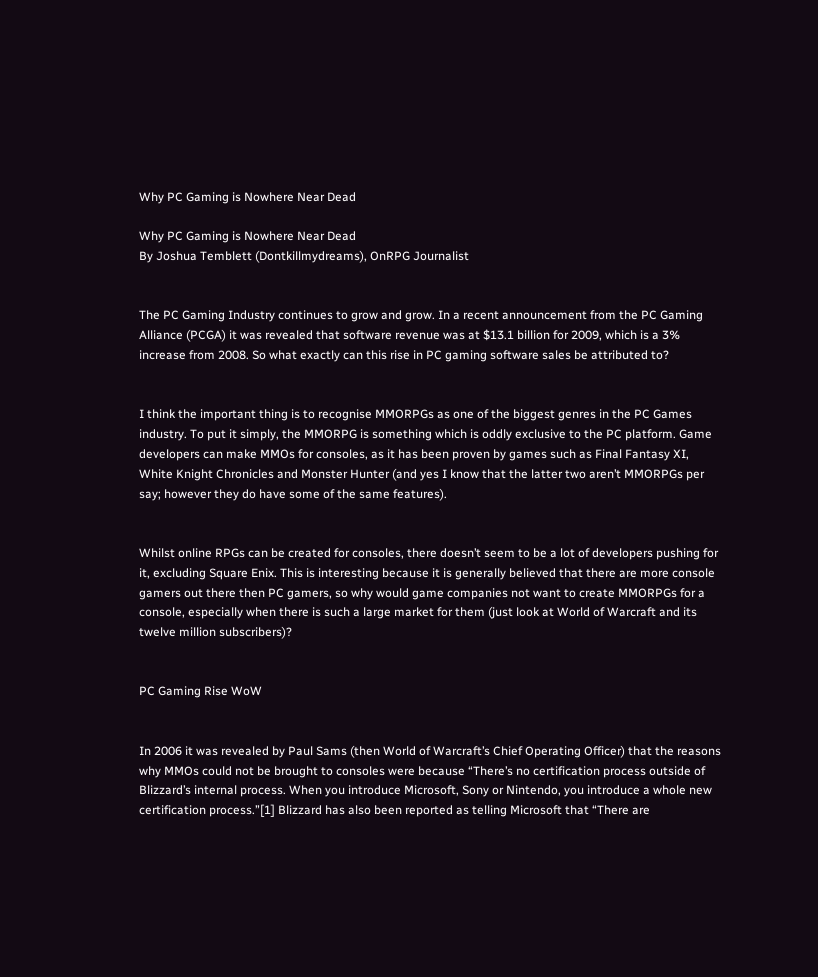Why PC Gaming is Nowhere Near Dead

Why PC Gaming is Nowhere Near Dead
By Joshua Temblett (Dontkillmydreams), OnRPG Journalist


The PC Gaming Industry continues to grow and grow. In a recent announcement from the PC Gaming Alliance (PCGA) it was revealed that software revenue was at $13.1 billion for 2009, which is a 3% increase from 2008. So what exactly can this rise in PC gaming software sales be attributed to?


I think the important thing is to recognise MMORPGs as one of the biggest genres in the PC Games industry. To put it simply, the MMORPG is something which is oddly exclusive to the PC platform. Game developers can make MMOs for consoles, as it has been proven by games such as Final Fantasy XI, White Knight Chronicles and Monster Hunter (and yes I know that the latter two aren’t MMORPGs per say; however they do have some of the same features).


Whilst online RPGs can be created for consoles, there doesn’t seem to be a lot of developers pushing for it, excluding Square Enix. This is interesting because it is generally believed that there are more console gamers out there then PC gamers, so why would game companies not want to create MMORPGs for a console, especially when there is such a large market for them (just look at World of Warcraft and its twelve million subscribers)?


PC Gaming Rise WoW


In 2006 it was revealed by Paul Sams (then World of Warcraft’s Chief Operating Officer) that the reasons why MMOs could not be brought to consoles were because “There’s no certification process outside of Blizzard’s internal process. When you introduce Microsoft, Sony or Nintendo, you introduce a whole new certification process.”[1] Blizzard has also been reported as telling Microsoft that “There are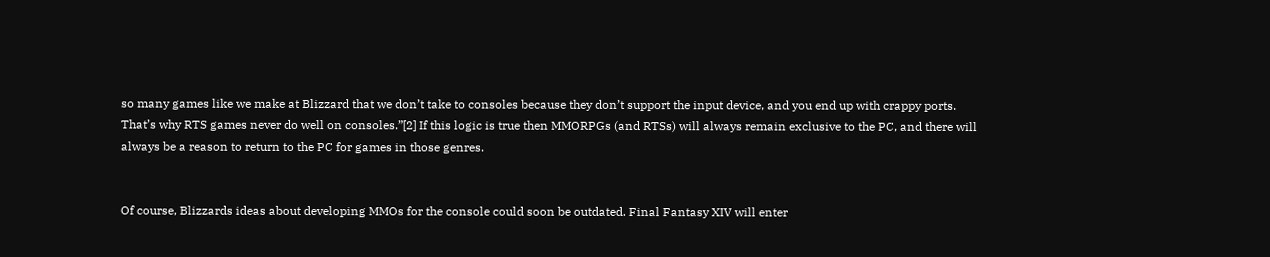so many games like we make at Blizzard that we don’t take to consoles because they don’t support the input device, and you end up with crappy ports. That’s why RTS games never do well on consoles.”[2] If this logic is true then MMORPGs (and RTSs) will always remain exclusive to the PC, and there will always be a reason to return to the PC for games in those genres.


Of course, Blizzards ideas about developing MMOs for the console could soon be outdated. Final Fantasy XIV will enter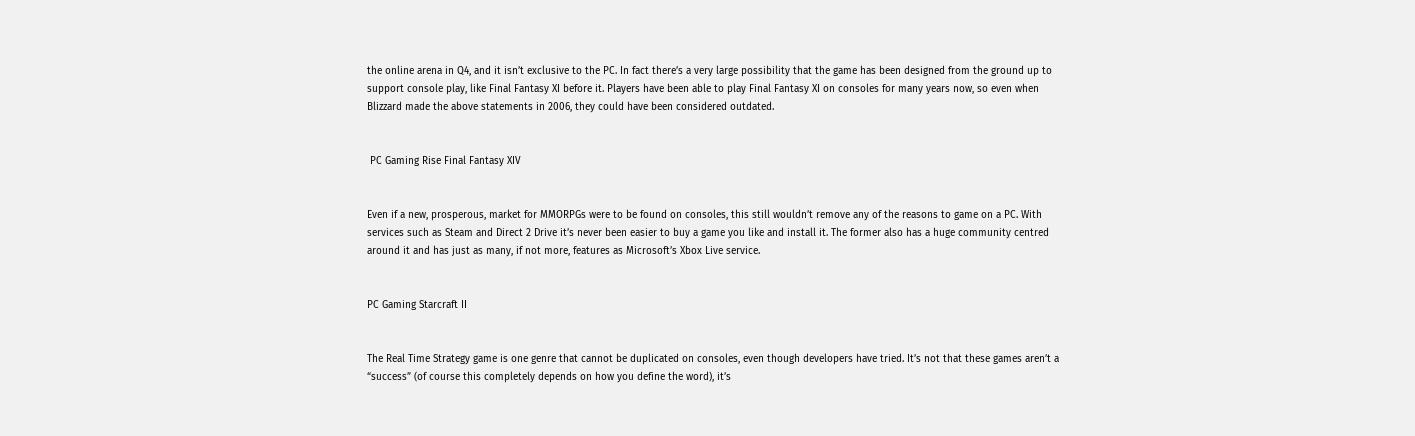the online arena in Q4, and it isn’t exclusive to the PC. In fact there’s a very large possibility that the game has been designed from the ground up to support console play, like Final Fantasy XI before it. Players have been able to play Final Fantasy XI on consoles for many years now, so even when Blizzard made the above statements in 2006, they could have been considered outdated.


 PC Gaming Rise Final Fantasy XIV


Even if a new, prosperous, market for MMORPGs were to be found on consoles, this still wouldn’t remove any of the reasons to game on a PC. With services such as Steam and Direct 2 Drive it’s never been easier to buy a game you like and install it. The former also has a huge community centred around it and has just as many, if not more, features as Microsoft’s Xbox Live service.


PC Gaming Starcraft II


The Real Time Strategy game is one genre that cannot be duplicated on consoles, even though developers have tried. It’s not that these games aren’t a “success” (of course this completely depends on how you define the word), it’s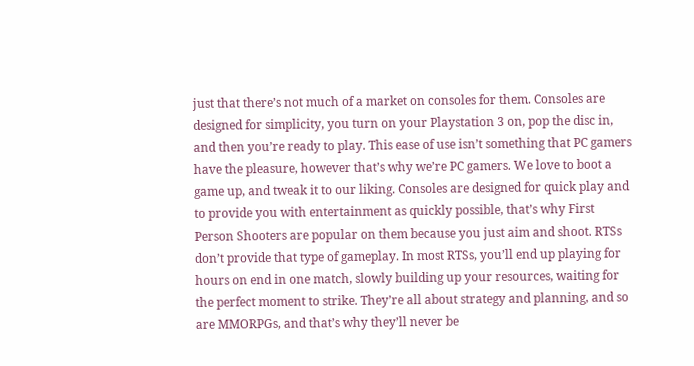just that there’s not much of a market on consoles for them. Consoles are designed for simplicity, you turn on your Playstation 3 on, pop the disc in, and then you’re ready to play. This ease of use isn’t something that PC gamers have the pleasure, however that’s why we’re PC gamers. We love to boot a game up, and tweak it to our liking. Consoles are designed for quick play and to provide you with entertainment as quickly possible, that’s why First Person Shooters are popular on them because you just aim and shoot. RTSs don’t provide that type of gameplay. In most RTSs, you’ll end up playing for hours on end in one match, slowly building up your resources, waiting for the perfect moment to strike. They’re all about strategy and planning, and so are MMORPGs, and that’s why they’ll never be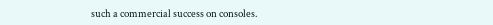such a commercial success on consoles.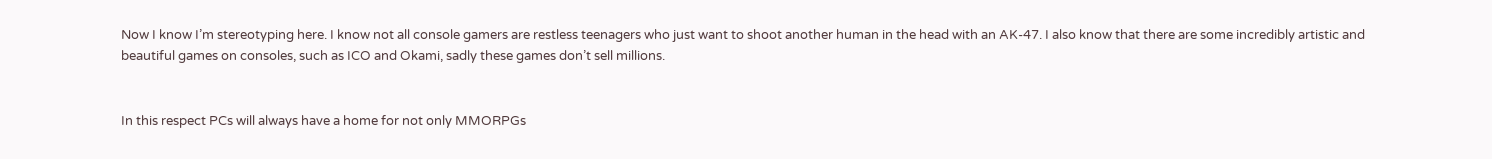Now I know I’m stereotyping here. I know not all console gamers are restless teenagers who just want to shoot another human in the head with an AK-47. I also know that there are some incredibly artistic and beautiful games on consoles, such as ICO and Okami, sadly these games don’t sell millions.


In this respect PCs will always have a home for not only MMORPGs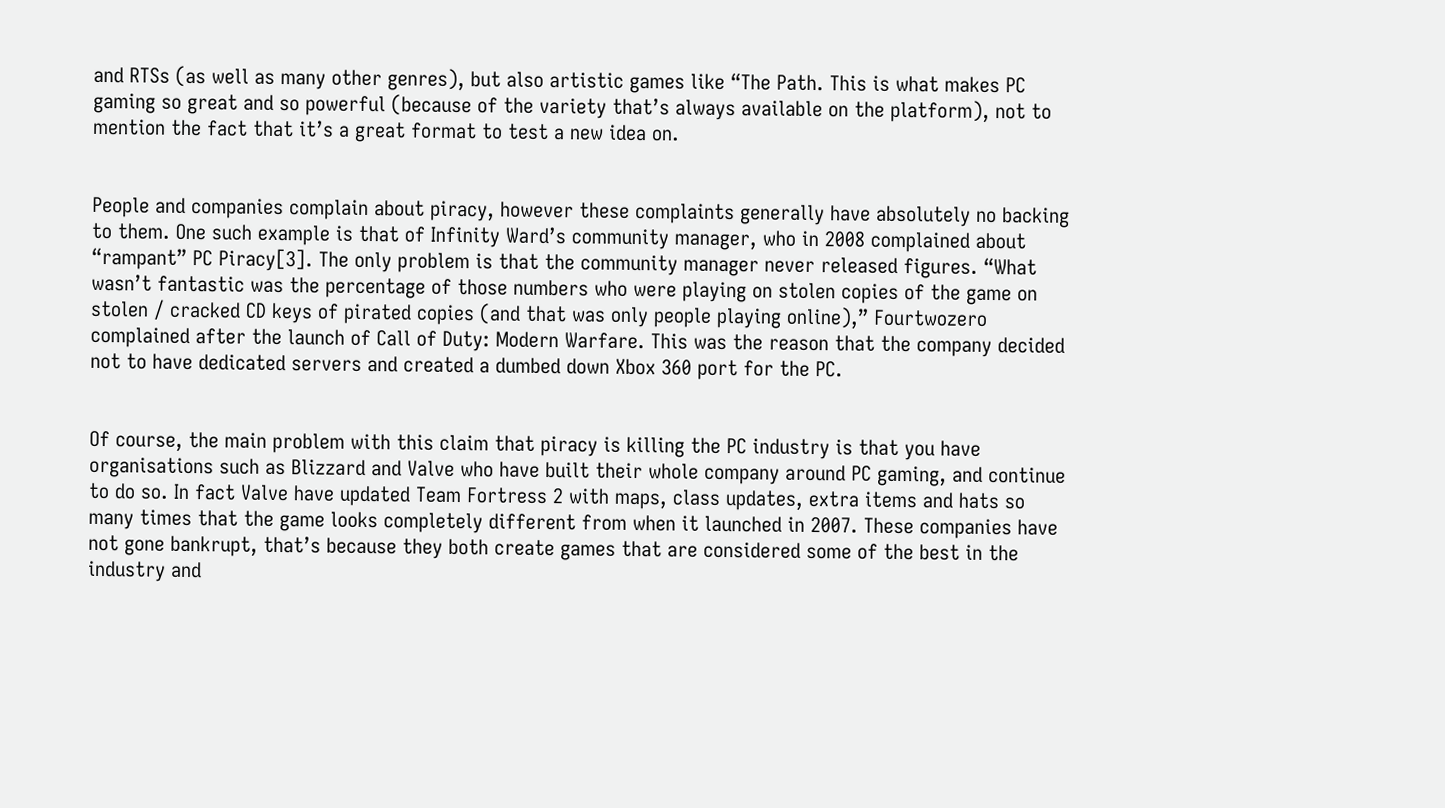and RTSs (as well as many other genres), but also artistic games like “The Path. This is what makes PC gaming so great and so powerful (because of the variety that’s always available on the platform), not to mention the fact that it’s a great format to test a new idea on.


People and companies complain about piracy, however these complaints generally have absolutely no backing to them. One such example is that of Infinity Ward’s community manager, who in 2008 complained about “rampant” PC Piracy[3]. The only problem is that the community manager never released figures. “What wasn’t fantastic was the percentage of those numbers who were playing on stolen copies of the game on stolen / cracked CD keys of pirated copies (and that was only people playing online),” Fourtwozero complained after the launch of Call of Duty: Modern Warfare. This was the reason that the company decided not to have dedicated servers and created a dumbed down Xbox 360 port for the PC.


Of course, the main problem with this claim that piracy is killing the PC industry is that you have organisations such as Blizzard and Valve who have built their whole company around PC gaming, and continue to do so. In fact Valve have updated Team Fortress 2 with maps, class updates, extra items and hats so many times that the game looks completely different from when it launched in 2007. These companies have not gone bankrupt, that’s because they both create games that are considered some of the best in the industry and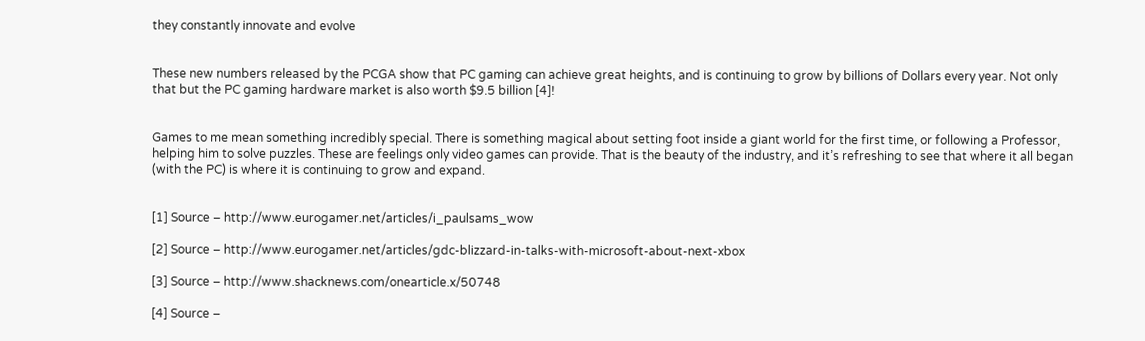they constantly innovate and evolve


These new numbers released by the PCGA show that PC gaming can achieve great heights, and is continuing to grow by billions of Dollars every year. Not only that but the PC gaming hardware market is also worth $9.5 billion [4]!


Games to me mean something incredibly special. There is something magical about setting foot inside a giant world for the first time, or following a Professor, helping him to solve puzzles. These are feelings only video games can provide. That is the beauty of the industry, and it’s refreshing to see that where it all began (with the PC) is where it is continuing to grow and expand.


[1] Source – http://www.eurogamer.net/articles/i_paulsams_wow

[2] Source – http://www.eurogamer.net/articles/gdc-blizzard-in-talks-with-microsoft-about-next-xbox

[3] Source – http://www.shacknews.com/onearticle.x/50748

[4] Source –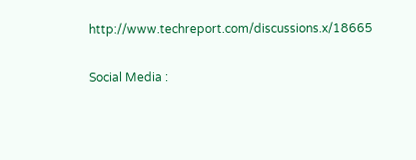http://www.techreport.com/discussions.x/18665

Social Media :